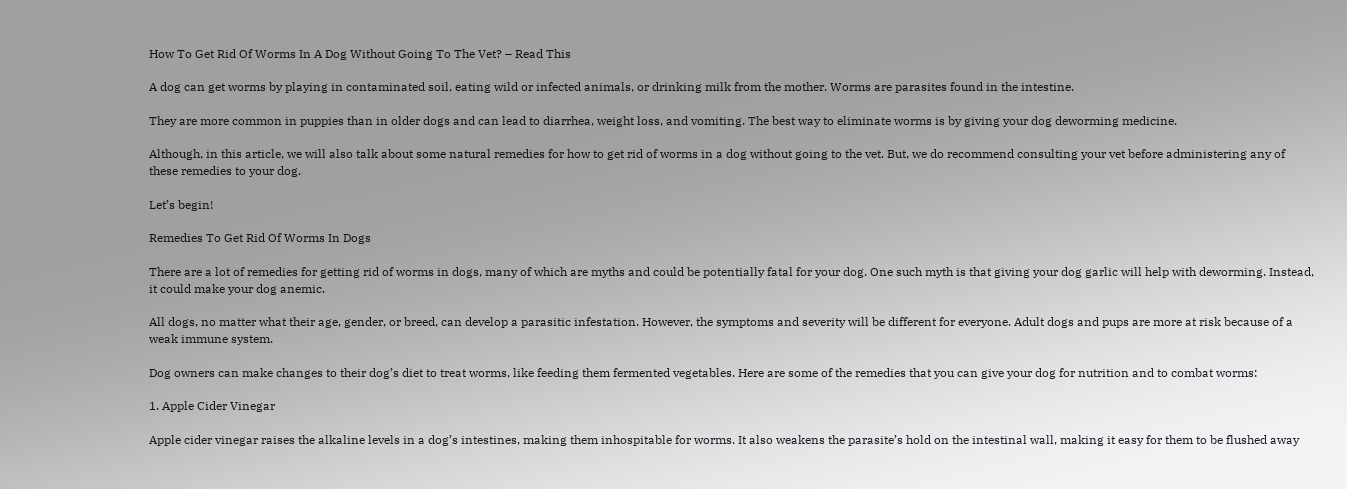How To Get Rid Of Worms In A Dog Without Going To The Vet? – Read This

A dog can get worms by playing in contaminated soil, eating wild or infected animals, or drinking milk from the mother. Worms are parasites found in the intestine.

They are more common in puppies than in older dogs and can lead to diarrhea, weight loss, and vomiting. The best way to eliminate worms is by giving your dog deworming medicine.

Although, in this article, we will also talk about some natural remedies for how to get rid of worms in a dog without going to the vet. But, we do recommend consulting your vet before administering any of these remedies to your dog.

Let’s begin!

Remedies To Get Rid Of Worms In Dogs

There are a lot of remedies for getting rid of worms in dogs, many of which are myths and could be potentially fatal for your dog. One such myth is that giving your dog garlic will help with deworming. Instead, it could make your dog anemic.

All dogs, no matter what their age, gender, or breed, can develop a parasitic infestation. However, the symptoms and severity will be different for everyone. Adult dogs and pups are more at risk because of a weak immune system.

Dog owners can make changes to their dog’s diet to treat worms, like feeding them fermented vegetables. Here are some of the remedies that you can give your dog for nutrition and to combat worms:

1. Apple Cider Vinegar

Apple cider vinegar raises the alkaline levels in a dog’s intestines, making them inhospitable for worms. It also weakens the parasite’s hold on the intestinal wall, making it easy for them to be flushed away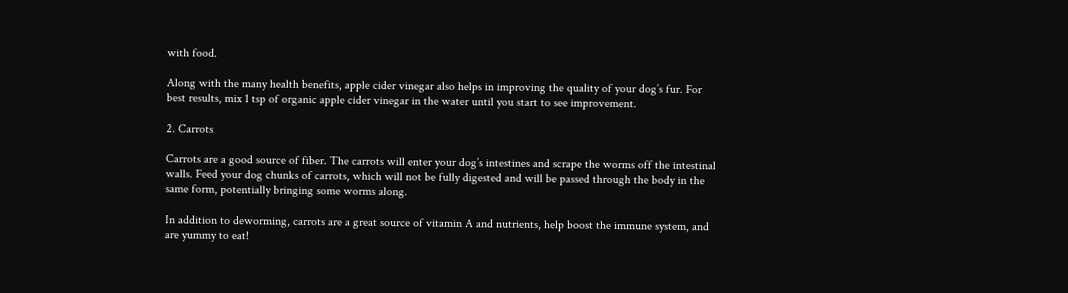with food.

Along with the many health benefits, apple cider vinegar also helps in improving the quality of your dog’s fur. For best results, mix 1 tsp of organic apple cider vinegar in the water until you start to see improvement.

2. Carrots

Carrots are a good source of fiber. The carrots will enter your dog’s intestines and scrape the worms off the intestinal walls. Feed your dog chunks of carrots, which will not be fully digested and will be passed through the body in the same form, potentially bringing some worms along.

In addition to deworming, carrots are a great source of vitamin A and nutrients, help boost the immune system, and are yummy to eat!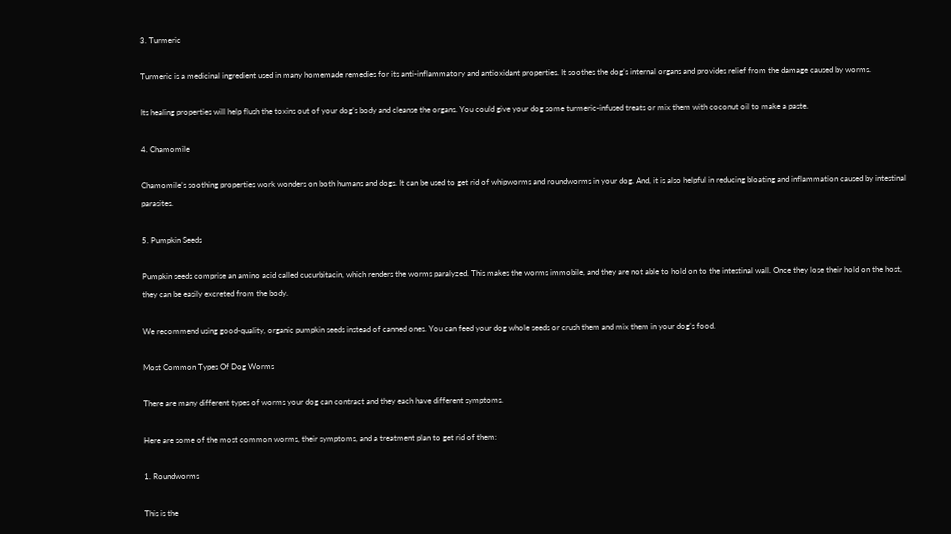3. Turmeric

Turmeric is a medicinal ingredient used in many homemade remedies for its anti-inflammatory and antioxidant properties. It soothes the dog’s internal organs and provides relief from the damage caused by worms.

Its healing properties will help flush the toxins out of your dog’s body and cleanse the organs. You could give your dog some turmeric-infused treats or mix them with coconut oil to make a paste.

4. Chamomile

Chamomile’s soothing properties work wonders on both humans and dogs. It can be used to get rid of whipworms and roundworms in your dog. And, it is also helpful in reducing bloating and inflammation caused by intestinal parasites.

5. Pumpkin Seeds

Pumpkin seeds comprise an amino acid called cucurbitacin, which renders the worms paralyzed. This makes the worms immobile, and they are not able to hold on to the intestinal wall. Once they lose their hold on the host, they can be easily excreted from the body.

We recommend using good-quality, organic pumpkin seeds instead of canned ones. You can feed your dog whole seeds or crush them and mix them in your dog’s food.

Most Common Types Of Dog Worms

There are many different types of worms your dog can contract and they each have different symptoms.

Here are some of the most common worms, their symptoms, and a treatment plan to get rid of them:

1. Roundworms

This is the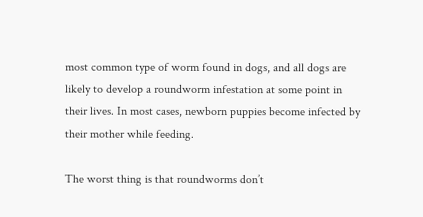most common type of worm found in dogs, and all dogs are likely to develop a roundworm infestation at some point in their lives. In most cases, newborn puppies become infected by their mother while feeding.

The worst thing is that roundworms don’t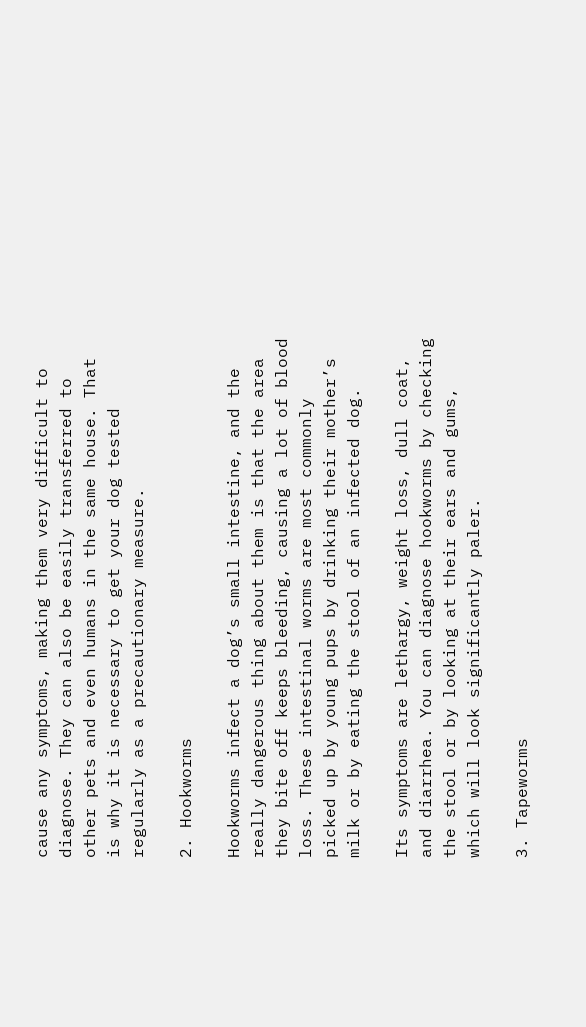cause any symptoms, making them very difficult to diagnose. They can also be easily transferred to other pets and even humans in the same house. That is why it is necessary to get your dog tested regularly as a precautionary measure.

2. Hookworms

Hookworms infect a dog’s small intestine, and the really dangerous thing about them is that the area they bite off keeps bleeding, causing a lot of blood loss. These intestinal worms are most commonly picked up by young pups by drinking their mother’s milk or by eating the stool of an infected dog.

Its symptoms are lethargy, weight loss, dull coat, and diarrhea. You can diagnose hookworms by checking the stool or by looking at their ears and gums, which will look significantly paler.

3. Tapeworms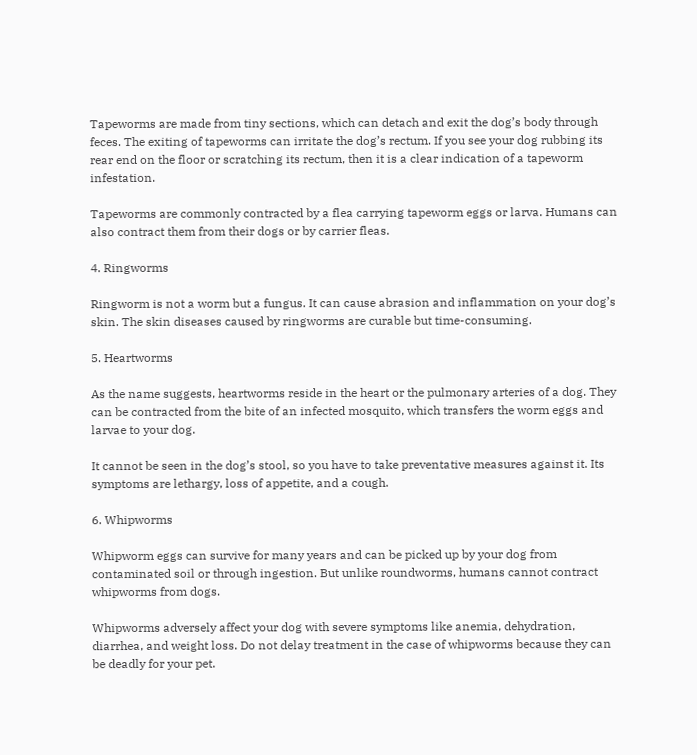Tapeworms are made from tiny sections, which can detach and exit the dog’s body through feces. The exiting of tapeworms can irritate the dog’s rectum. If you see your dog rubbing its rear end on the floor or scratching its rectum, then it is a clear indication of a tapeworm infestation.

Tapeworms are commonly contracted by a flea carrying tapeworm eggs or larva. Humans can also contract them from their dogs or by carrier fleas.

4. Ringworms

Ringworm is not a worm but a fungus. It can cause abrasion and inflammation on your dog’s skin. The skin diseases caused by ringworms are curable but time-consuming.

5. Heartworms

As the name suggests, heartworms reside in the heart or the pulmonary arteries of a dog. They can be contracted from the bite of an infected mosquito, which transfers the worm eggs and larvae to your dog.

It cannot be seen in the dog’s stool, so you have to take preventative measures against it. Its symptoms are lethargy, loss of appetite, and a cough.

6. Whipworms

Whipworm eggs can survive for many years and can be picked up by your dog from contaminated soil or through ingestion. But unlike roundworms, humans cannot contract whipworms from dogs.

Whipworms adversely affect your dog with severe symptoms like anemia, dehydration, diarrhea, and weight loss. Do not delay treatment in the case of whipworms because they can be deadly for your pet.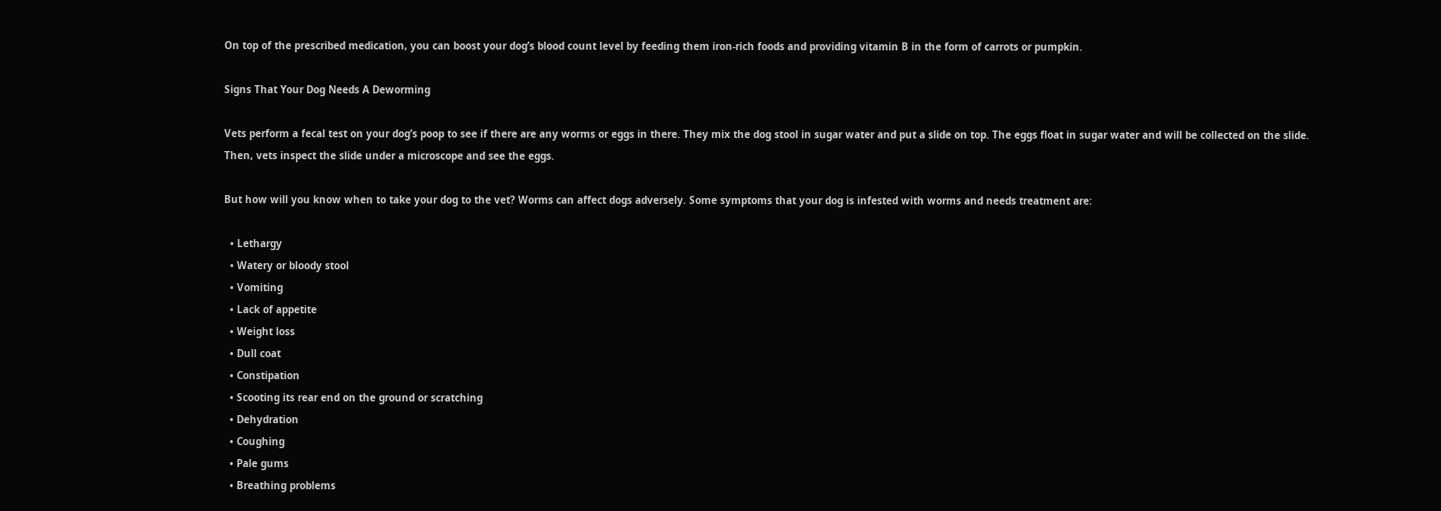On top of the prescribed medication, you can boost your dog’s blood count level by feeding them iron-rich foods and providing vitamin B in the form of carrots or pumpkin.

Signs That Your Dog Needs A Deworming

Vets perform a fecal test on your dog’s poop to see if there are any worms or eggs in there. They mix the dog stool in sugar water and put a slide on top. The eggs float in sugar water and will be collected on the slide. Then, vets inspect the slide under a microscope and see the eggs.

But how will you know when to take your dog to the vet? Worms can affect dogs adversely. Some symptoms that your dog is infested with worms and needs treatment are:

  • Lethargy
  • Watery or bloody stool
  • Vomiting
  • Lack of appetite
  • Weight loss
  • Dull coat
  • Constipation
  • Scooting its rear end on the ground or scratching
  • Dehydration
  • Coughing
  • Pale gums
  • Breathing problems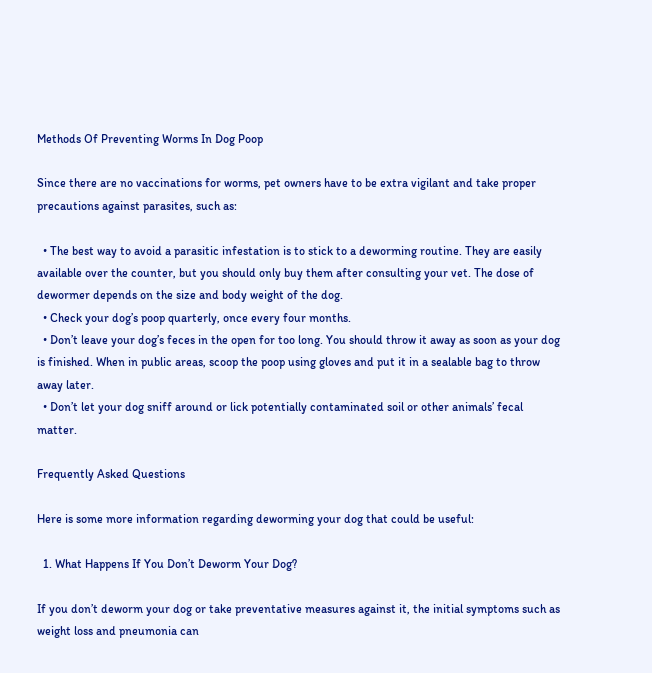Methods Of Preventing Worms In Dog Poop

Since there are no vaccinations for worms, pet owners have to be extra vigilant and take proper precautions against parasites, such as:

  • The best way to avoid a parasitic infestation is to stick to a deworming routine. They are easily available over the counter, but you should only buy them after consulting your vet. The dose of dewormer depends on the size and body weight of the dog.
  • Check your dog’s poop quarterly, once every four months.
  • Don’t leave your dog’s feces in the open for too long. You should throw it away as soon as your dog is finished. When in public areas, scoop the poop using gloves and put it in a sealable bag to throw away later.
  • Don’t let your dog sniff around or lick potentially contaminated soil or other animals’ fecal matter.

Frequently Asked Questions

Here is some more information regarding deworming your dog that could be useful:

  1. What Happens If You Don’t Deworm Your Dog?

If you don’t deworm your dog or take preventative measures against it, the initial symptoms such as weight loss and pneumonia can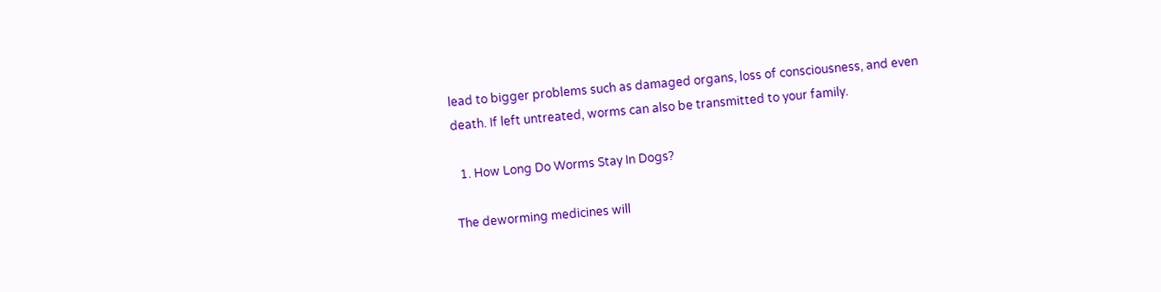lead to bigger problems such as damaged organs, loss of consciousness, and even death. If left untreated, worms can also be transmitted to your family.

  1. How Long Do Worms Stay In Dogs?

The deworming medicines will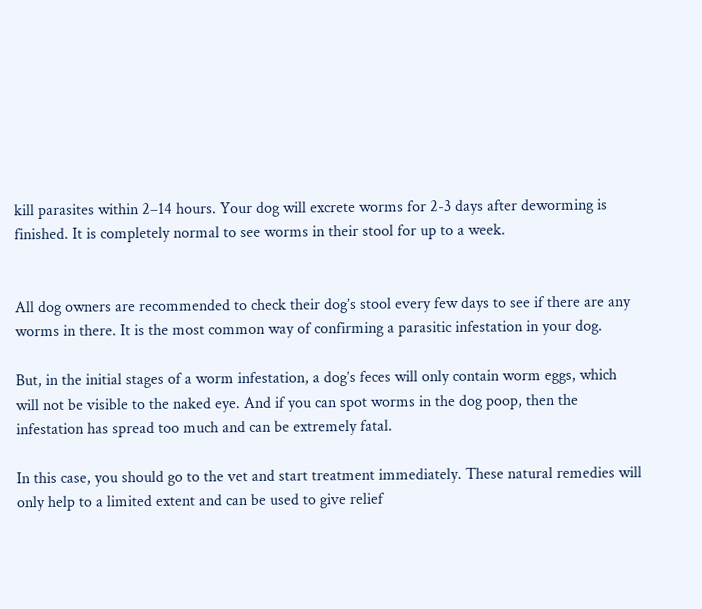kill parasites within 2–14 hours. Your dog will excrete worms for 2-3 days after deworming is finished. It is completely normal to see worms in their stool for up to a week.


All dog owners are recommended to check their dog’s stool every few days to see if there are any worms in there. It is the most common way of confirming a parasitic infestation in your dog.

But, in the initial stages of a worm infestation, a dog’s feces will only contain worm eggs, which will not be visible to the naked eye. And if you can spot worms in the dog poop, then the infestation has spread too much and can be extremely fatal.

In this case, you should go to the vet and start treatment immediately. These natural remedies will only help to a limited extent and can be used to give relief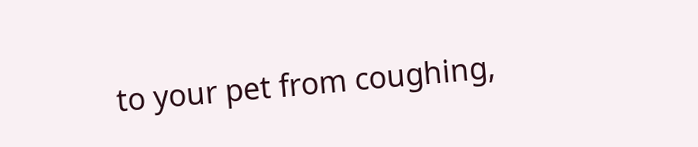to your pet from coughing,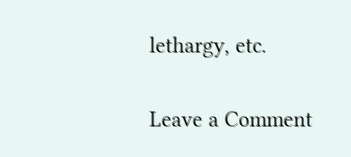lethargy, etc.

Leave a Comment